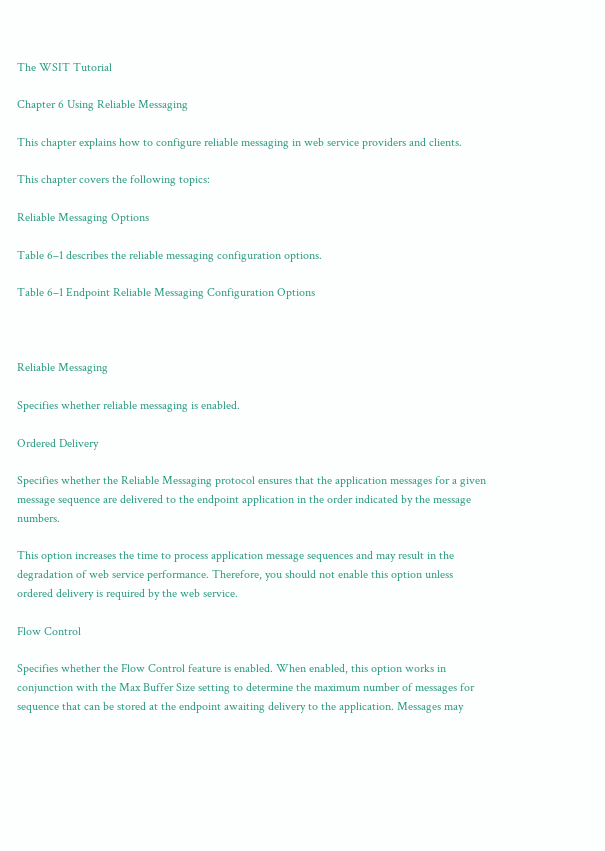The WSIT Tutorial

Chapter 6 Using Reliable Messaging

This chapter explains how to configure reliable messaging in web service providers and clients.

This chapter covers the following topics:

Reliable Messaging Options

Table 6–1 describes the reliable messaging configuration options.

Table 6–1 Endpoint Reliable Messaging Configuration Options



Reliable Messaging

Specifies whether reliable messaging is enabled.

Ordered Delivery

Specifies whether the Reliable Messaging protocol ensures that the application messages for a given message sequence are delivered to the endpoint application in the order indicated by the message numbers.

This option increases the time to process application message sequences and may result in the degradation of web service performance. Therefore, you should not enable this option unless ordered delivery is required by the web service.

Flow Control

Specifies whether the Flow Control feature is enabled. When enabled, this option works in conjunction with the Max Buffer Size setting to determine the maximum number of messages for sequence that can be stored at the endpoint awaiting delivery to the application. Messages may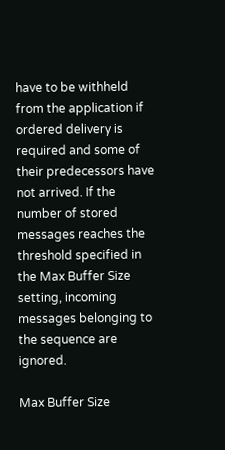have to be withheld from the application if ordered delivery is required and some of their predecessors have not arrived. If the number of stored messages reaches the threshold specified in the Max Buffer Size setting, incoming messages belonging to the sequence are ignored.

Max Buffer Size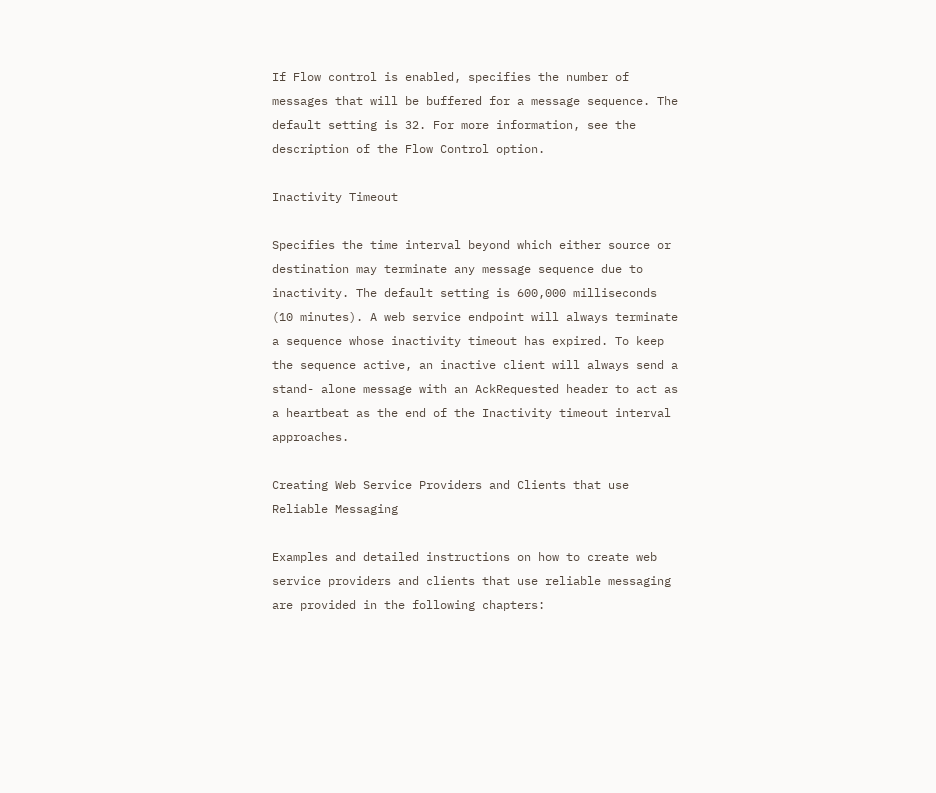If Flow control is enabled, specifies the number of messages that will be buffered for a message sequence. The default setting is 32. For more information, see the description of the Flow Control option.

Inactivity Timeout

Specifies the time interval beyond which either source or destination may terminate any message sequence due to inactivity. The default setting is 600,000 milliseconds (10 minutes). A web service endpoint will always terminate a sequence whose inactivity timeout has expired. To keep the sequence active, an inactive client will always send a stand- alone message with an AckRequested header to act as a heartbeat as the end of the Inactivity timeout interval approaches.

Creating Web Service Providers and Clients that use Reliable Messaging

Examples and detailed instructions on how to create web service providers and clients that use reliable messaging are provided in the following chapters: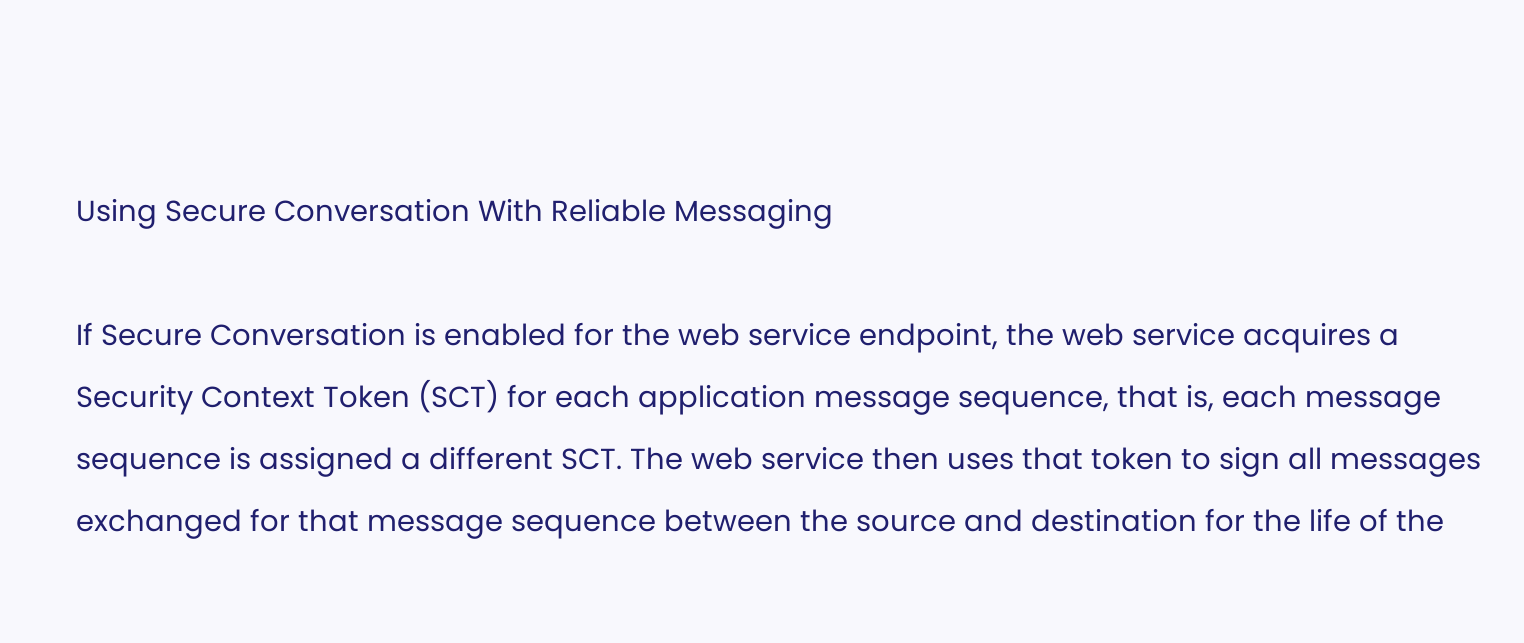Using Secure Conversation With Reliable Messaging

If Secure Conversation is enabled for the web service endpoint, the web service acquires a Security Context Token (SCT) for each application message sequence, that is, each message sequence is assigned a different SCT. The web service then uses that token to sign all messages exchanged for that message sequence between the source and destination for the life of the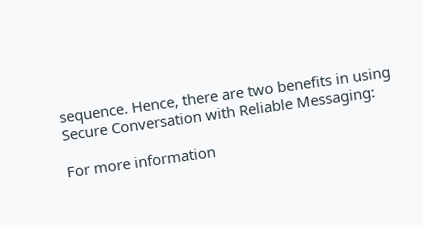sequence. Hence, there are two benefits in using Secure Conversation with Reliable Messaging:

For more information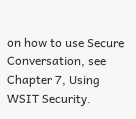on how to use Secure Conversation, see Chapter 7, Using WSIT Security.